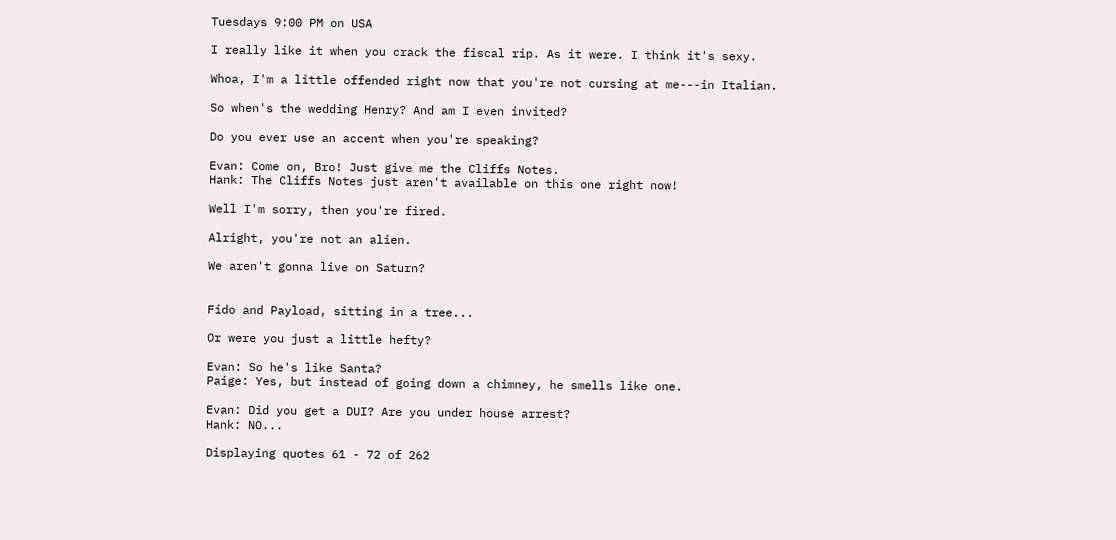Tuesdays 9:00 PM on USA

I really like it when you crack the fiscal rip. As it were. I think it's sexy.

Whoa, I'm a little offended right now that you're not cursing at me---in Italian.

So when's the wedding Henry? And am I even invited?

Do you ever use an accent when you're speaking?

Evan: Come on, Bro! Just give me the Cliffs Notes.
Hank: The Cliffs Notes just aren't available on this one right now!

Well I'm sorry, then you're fired.

Alright, you're not an alien.

We aren't gonna live on Saturn?


Fido and Payload, sitting in a tree...

Or were you just a little hefty?

Evan: So he's like Santa?
Paige: Yes, but instead of going down a chimney, he smells like one.

Evan: Did you get a DUI? Are you under house arrest?
Hank: NO...

Displaying quotes 61 - 72 of 262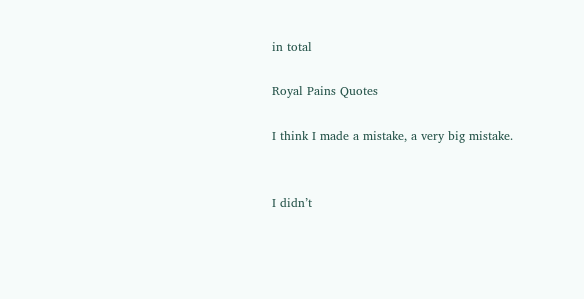in total

Royal Pains Quotes

I think I made a mistake, a very big mistake.


I didn’t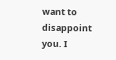want to disappoint you. I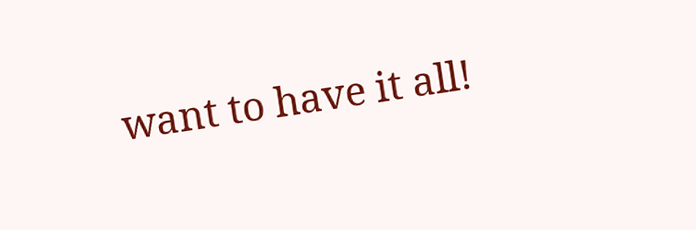want to have it all!